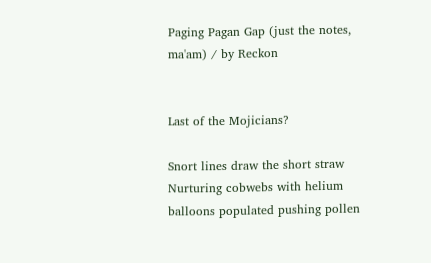Paging Pagan Gap (just the notes, ma'am) / by Reckon


Last of the Mojicians?

Snort lines draw the short straw
Nurturing cobwebs with helium balloons populated pushing pollen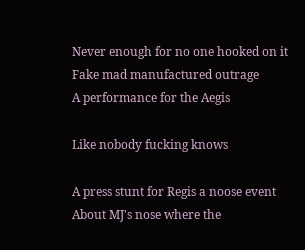Never enough for no one hooked on it
Fake mad manufactured outrage
A performance for the Aegis

Like nobody fucking knows

A press stunt for Regis a noose event
About MJ's nose where the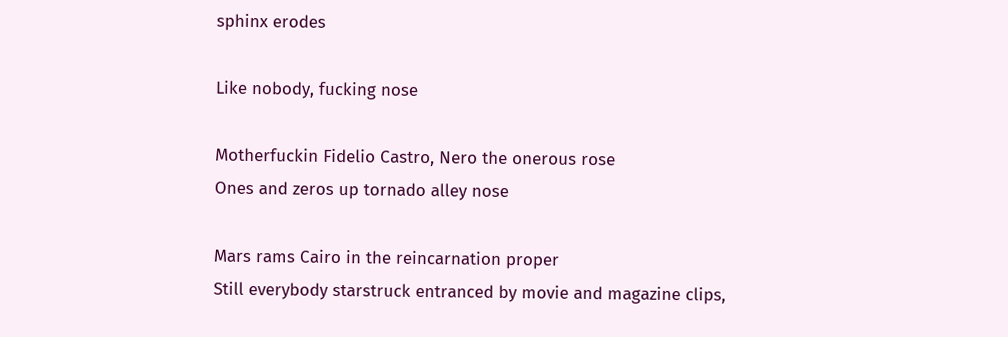sphinx erodes

Like nobody, fucking nose

Motherfuckin Fidelio Castro, Nero the onerous rose
Ones and zeros up tornado alley nose

Mars rams Cairo in the reincarnation proper
Still everybody starstruck entranced by movie and magazine clips,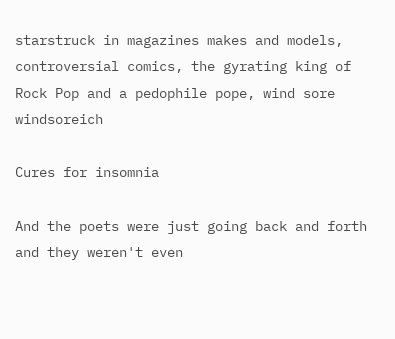starstruck in magazines makes and models, controversial comics, the gyrating king of Rock Pop and a pedophile pope, wind sore windsoreich

Cures for insomnia

And the poets were just going back and forth and they weren't even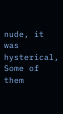nude, it was hysterical,
Some of them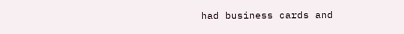had business cards and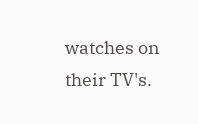watches on their TV's.